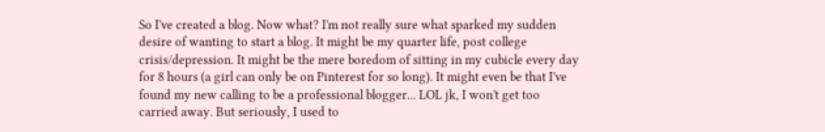So I've created a blog. Now what? I'm not really sure what sparked my sudden desire of wanting to start a blog. It might be my quarter life, post college crisis/depression. It might be the mere boredom of sitting in my cubicle every day for 8 hours (a girl can only be on Pinterest for so long). It might even be that I've found my new calling to be a professional blogger... LOL jk, I won't get too carried away. But seriously, I used to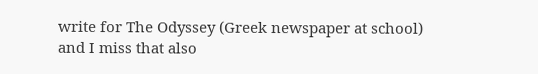write for The Odyssey (Greek newspaper at school) and I miss that also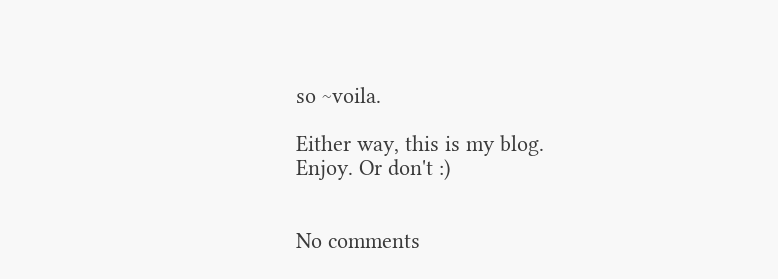so ~voila.

Either way, this is my blog.
Enjoy. Or don't :)


No comments